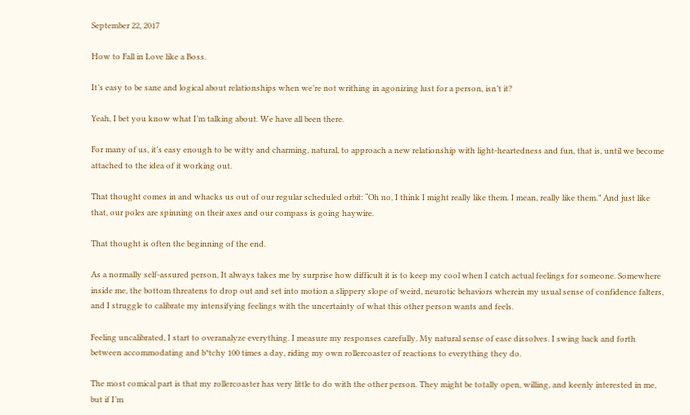September 22, 2017

How to Fall in Love like a Boss.

It’s easy to be sane and logical about relationships when we’re not writhing in agonizing lust for a person, isn’t it?

Yeah, I bet you know what I’m talking about. We have all been there.

For many of us, it’s easy enough to be witty and charming, natural, to approach a new relationship with light-heartedness and fun, that is, until we become attached to the idea of it working out.

That thought comes in and whacks us out of our regular scheduled orbit: “Oh no, I think I might really like them. I mean, really like them.” And just like that, our poles are spinning on their axes and our compass is going haywire.

That thought is often the beginning of the end.

As a normally self-assured person, It always takes me by surprise how difficult it is to keep my cool when I catch actual feelings for someone. Somewhere inside me, the bottom threatens to drop out and set into motion a slippery slope of weird, neurotic behaviors wherein my usual sense of confidence falters, and I struggle to calibrate my intensifying feelings with the uncertainty of what this other person wants and feels.

Feeling uncalibrated, I start to overanalyze everything. I measure my responses carefully. My natural sense of ease dissolves. I swing back and forth between accommodating and b*tchy 100 times a day, riding my own rollercoaster of reactions to everything they do.

The most comical part is that my rollercoaster has very little to do with the other person. They might be totally open, willing, and keenly interested in me, but if I’m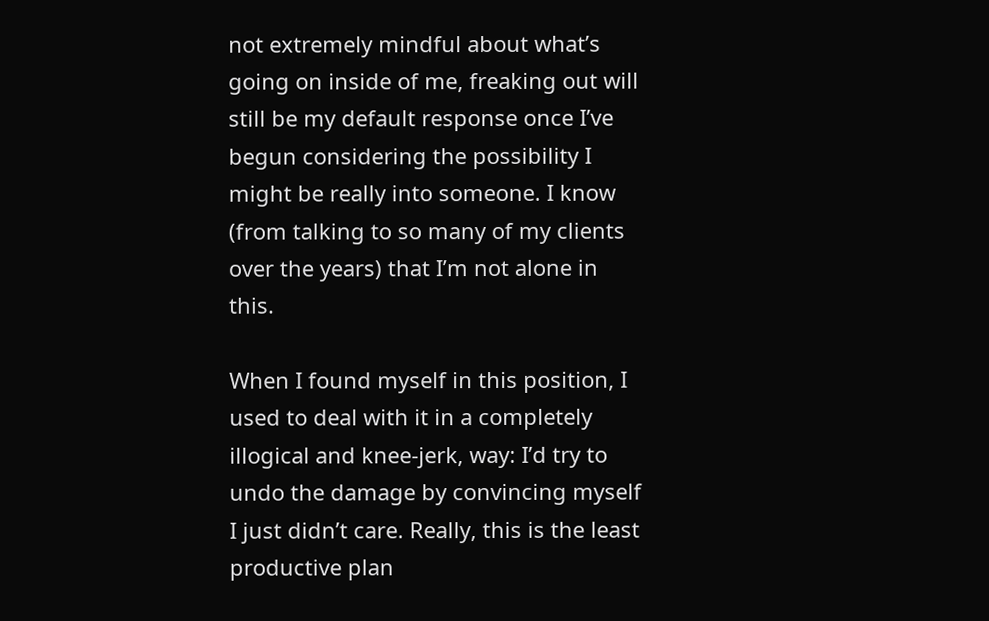not extremely mindful about what’s going on inside of me, freaking out will still be my default response once I’ve begun considering the possibility I might be really into someone. I know (from talking to so many of my clients over the years) that I’m not alone in this.

When I found myself in this position, I used to deal with it in a completely illogical and knee-jerk, way: I’d try to undo the damage by convincing myself I just didn’t care. Really, this is the least productive plan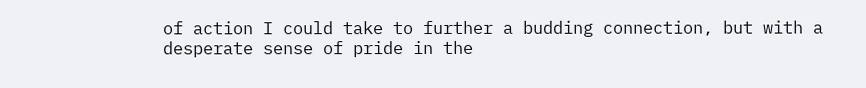of action I could take to further a budding connection, but with a desperate sense of pride in the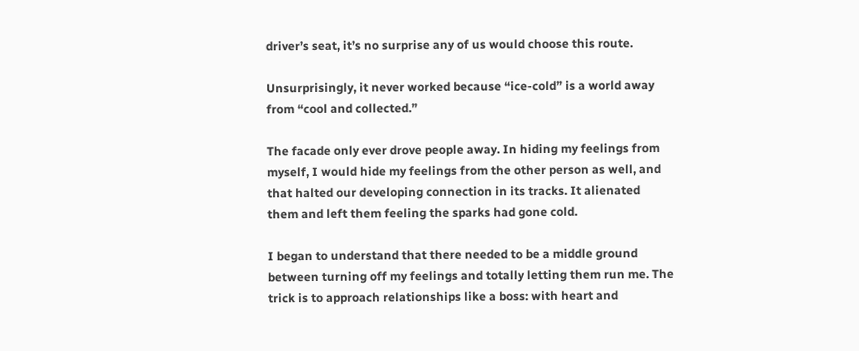driver’s seat, it’s no surprise any of us would choose this route.

Unsurprisingly, it never worked because “ice-cold” is a world away from “cool and collected.”

The facade only ever drove people away. In hiding my feelings from myself, I would hide my feelings from the other person as well, and that halted our developing connection in its tracks. It alienated them and left them feeling the sparks had gone cold.

I began to understand that there needed to be a middle ground between turning off my feelings and totally letting them run me. The trick is to approach relationships like a boss: with heart and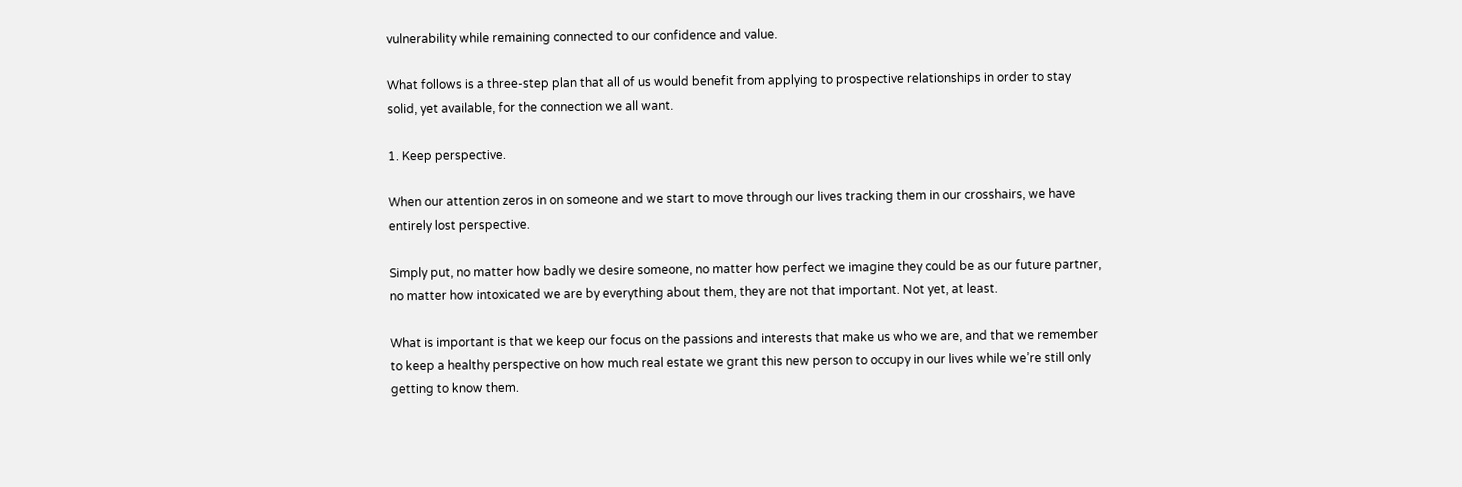vulnerability while remaining connected to our confidence and value.

What follows is a three-step plan that all of us would benefit from applying to prospective relationships in order to stay solid, yet available, for the connection we all want.

1. Keep perspective.

When our attention zeros in on someone and we start to move through our lives tracking them in our crosshairs, we have entirely lost perspective.

Simply put, no matter how badly we desire someone, no matter how perfect we imagine they could be as our future partner, no matter how intoxicated we are by everything about them, they are not that important. Not yet, at least.

What is important is that we keep our focus on the passions and interests that make us who we are, and that we remember to keep a healthy perspective on how much real estate we grant this new person to occupy in our lives while we’re still only getting to know them.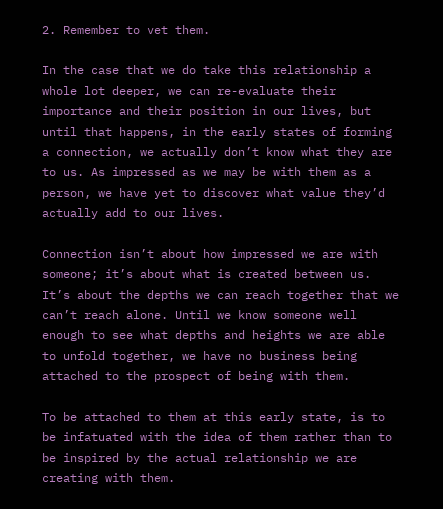2. Remember to vet them.

In the case that we do take this relationship a whole lot deeper, we can re-evaluate their importance and their position in our lives, but until that happens, in the early states of forming a connection, we actually don’t know what they are to us. As impressed as we may be with them as a person, we have yet to discover what value they’d actually add to our lives.

Connection isn’t about how impressed we are with someone; it’s about what is created between us. It’s about the depths we can reach together that we can’t reach alone. Until we know someone well enough to see what depths and heights we are able to unfold together, we have no business being attached to the prospect of being with them.

To be attached to them at this early state, is to be infatuated with the idea of them rather than to be inspired by the actual relationship we are creating with them.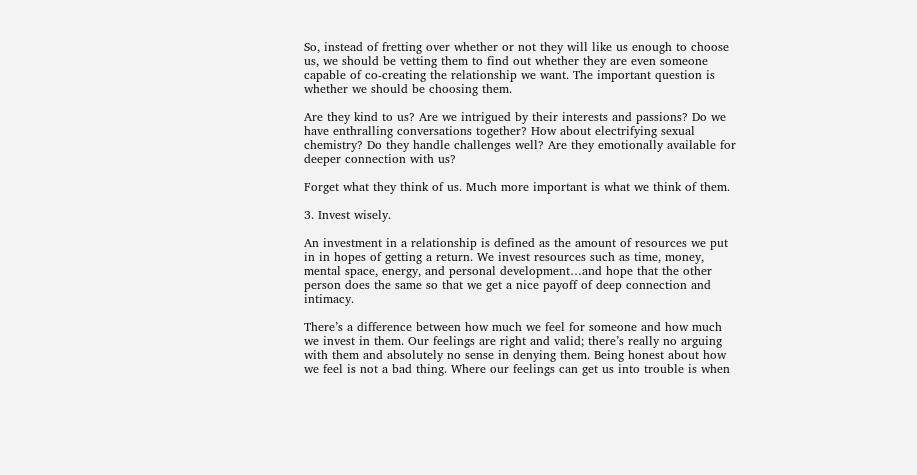So, instead of fretting over whether or not they will like us enough to choose us, we should be vetting them to find out whether they are even someone capable of co-creating the relationship we want. The important question is whether we should be choosing them.

Are they kind to us? Are we intrigued by their interests and passions? Do we have enthralling conversations together? How about electrifying sexual chemistry? Do they handle challenges well? Are they emotionally available for deeper connection with us?

Forget what they think of us. Much more important is what we think of them.

3. Invest wisely.

An investment in a relationship is defined as the amount of resources we put in in hopes of getting a return. We invest resources such as time, money, mental space, energy, and personal development…and hope that the other person does the same so that we get a nice payoff of deep connection and intimacy.

There’s a difference between how much we feel for someone and how much we invest in them. Our feelings are right and valid; there’s really no arguing with them and absolutely no sense in denying them. Being honest about how we feel is not a bad thing. Where our feelings can get us into trouble is when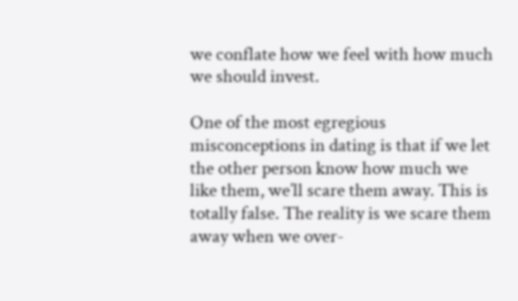we conflate how we feel with how much we should invest.

One of the most egregious misconceptions in dating is that if we let the other person know how much we like them, we’ll scare them away. This is totally false. The reality is we scare them away when we over-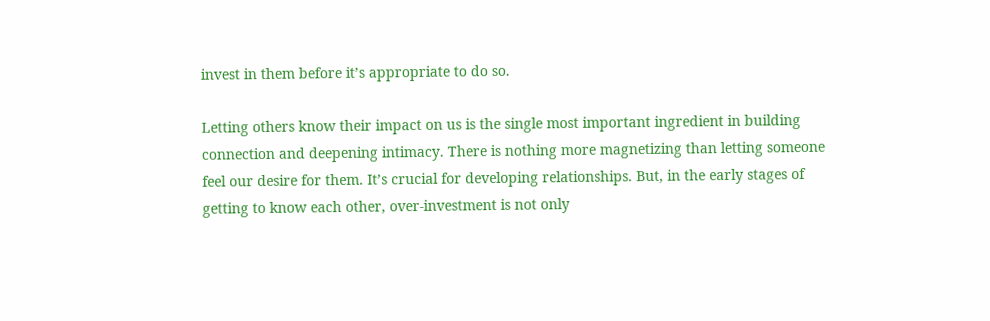invest in them before it’s appropriate to do so.

Letting others know their impact on us is the single most important ingredient in building connection and deepening intimacy. There is nothing more magnetizing than letting someone feel our desire for them. It’s crucial for developing relationships. But, in the early stages of getting to know each other, over-investment is not only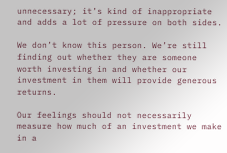unnecessary; it’s kind of inappropriate and adds a lot of pressure on both sides.

We don’t know this person. We’re still finding out whether they are someone worth investing in and whether our investment in them will provide generous returns.

Our feelings should not necessarily measure how much of an investment we make in a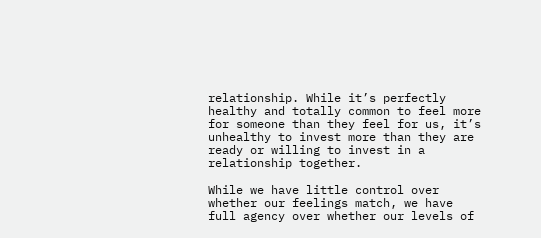relationship. While it’s perfectly healthy and totally common to feel more for someone than they feel for us, it’s unhealthy to invest more than they are ready or willing to invest in a relationship together.

While we have little control over whether our feelings match, we have full agency over whether our levels of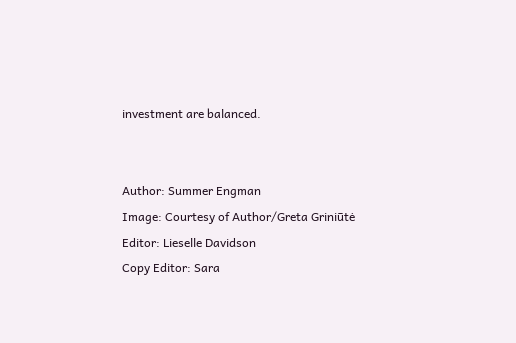investment are balanced.


Author: Summer Engman
Image: Courtesy of Author/Greta Griniūtė
Editor: Lieselle Davidson
Copy Editor: Sara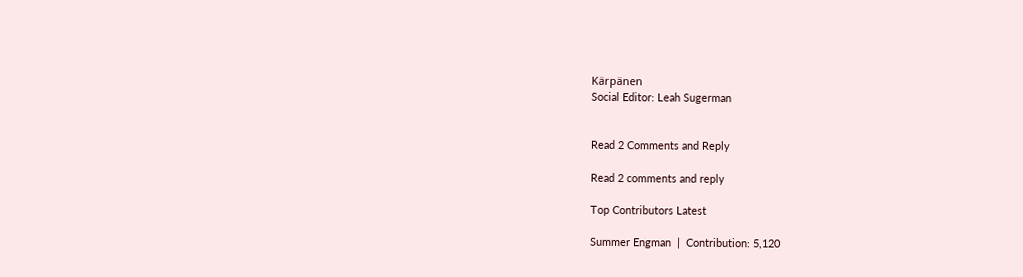Kärpänen
Social Editor: Leah Sugerman


Read 2 Comments and Reply

Read 2 comments and reply

Top Contributors Latest

Summer Engman  |  Contribution: 5,120